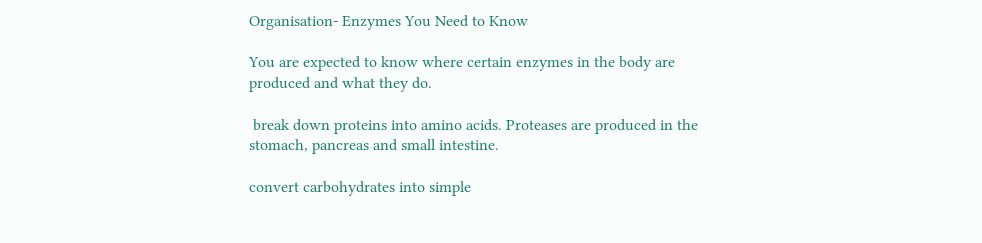Organisation- Enzymes You Need to Know

You are expected to know where certain enzymes in the body are produced and what they do.

 break down proteins into amino acids. Proteases are produced in the stomach, pancreas and small intestine.

convert carbohydrates into simple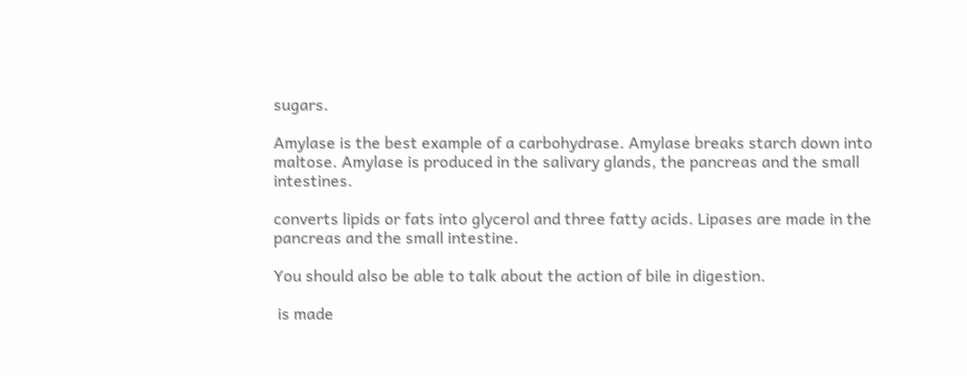sugars.

Amylase is the best example of a carbohydrase. Amylase breaks starch down into maltose. Amylase is produced in the salivary glands, the pancreas and the small intestines.

converts lipids or fats into glycerol and three fatty acids. Lipases are made in the pancreas and the small intestine.

You should also be able to talk about the action of bile in digestion.

 is made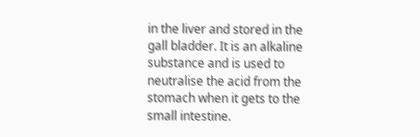in the liver and stored in the gall bladder. It is an alkaline substance and is used to neutralise the acid from the stomach when it gets to the small intestine.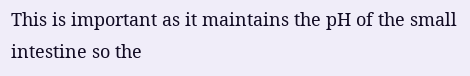This is important as it maintains the pH of the small intestine so the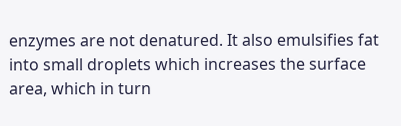enzymes are not denatured. It also emulsifies fat into small droplets which increases the surface area, which in turn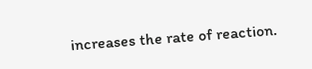increases the rate of reaction.